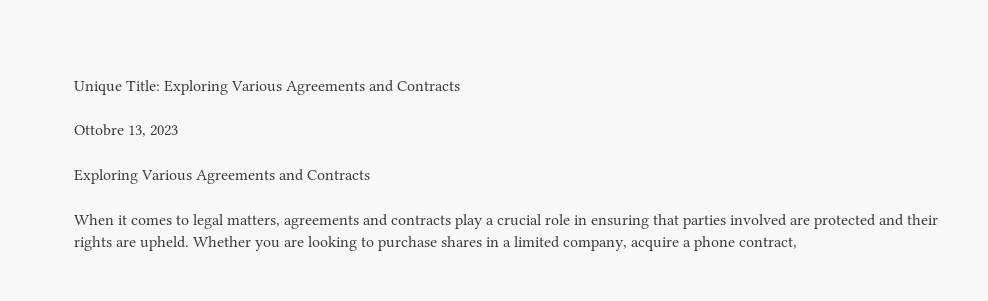Unique Title: Exploring Various Agreements and Contracts

Ottobre 13, 2023

Exploring Various Agreements and Contracts

When it comes to legal matters, agreements and contracts play a crucial role in ensuring that parties involved are protected and their rights are upheld. Whether you are looking to purchase shares in a limited company, acquire a phone contract,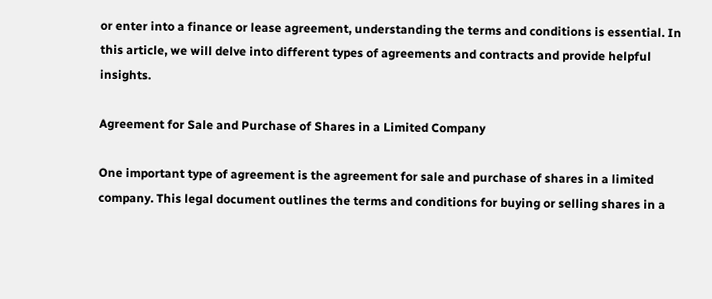or enter into a finance or lease agreement, understanding the terms and conditions is essential. In this article, we will delve into different types of agreements and contracts and provide helpful insights.

Agreement for Sale and Purchase of Shares in a Limited Company

One important type of agreement is the agreement for sale and purchase of shares in a limited company. This legal document outlines the terms and conditions for buying or selling shares in a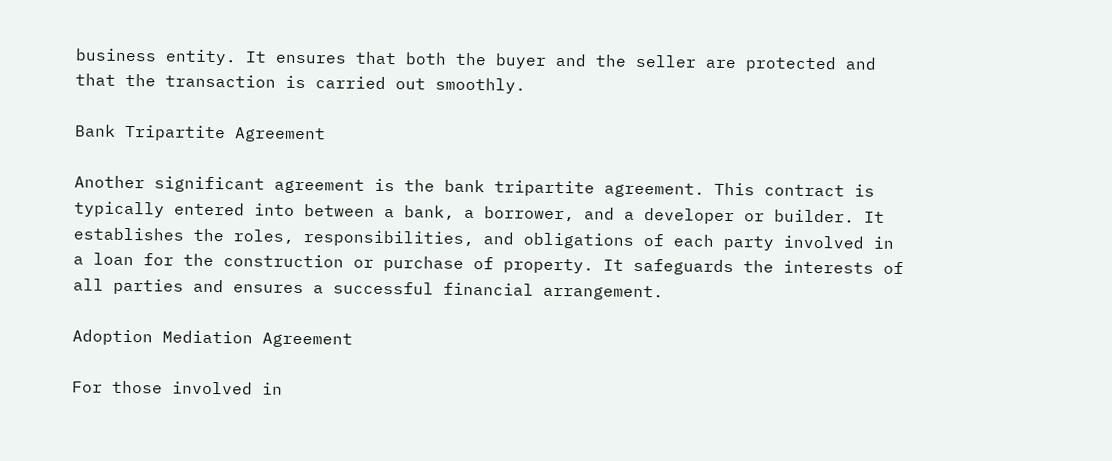business entity. It ensures that both the buyer and the seller are protected and that the transaction is carried out smoothly.

Bank Tripartite Agreement

Another significant agreement is the bank tripartite agreement. This contract is typically entered into between a bank, a borrower, and a developer or builder. It establishes the roles, responsibilities, and obligations of each party involved in a loan for the construction or purchase of property. It safeguards the interests of all parties and ensures a successful financial arrangement.

Adoption Mediation Agreement

For those involved in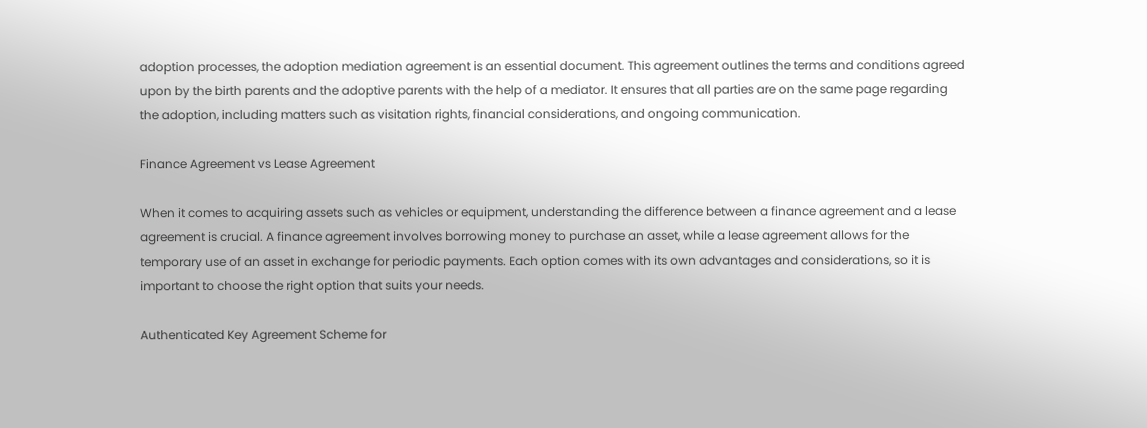adoption processes, the adoption mediation agreement is an essential document. This agreement outlines the terms and conditions agreed upon by the birth parents and the adoptive parents with the help of a mediator. It ensures that all parties are on the same page regarding the adoption, including matters such as visitation rights, financial considerations, and ongoing communication.

Finance Agreement vs Lease Agreement

When it comes to acquiring assets such as vehicles or equipment, understanding the difference between a finance agreement and a lease agreement is crucial. A finance agreement involves borrowing money to purchase an asset, while a lease agreement allows for the temporary use of an asset in exchange for periodic payments. Each option comes with its own advantages and considerations, so it is important to choose the right option that suits your needs.

Authenticated Key Agreement Scheme for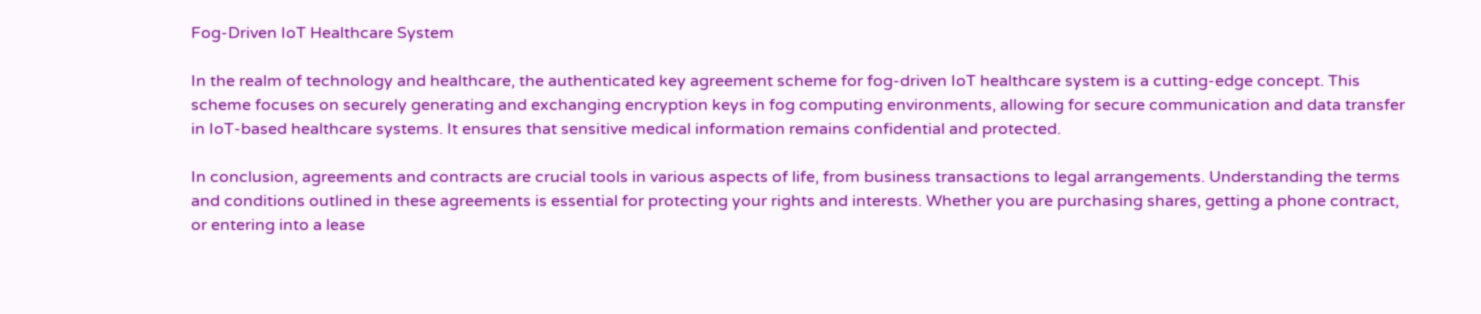Fog-Driven IoT Healthcare System

In the realm of technology and healthcare, the authenticated key agreement scheme for fog-driven IoT healthcare system is a cutting-edge concept. This scheme focuses on securely generating and exchanging encryption keys in fog computing environments, allowing for secure communication and data transfer in IoT-based healthcare systems. It ensures that sensitive medical information remains confidential and protected.

In conclusion, agreements and contracts are crucial tools in various aspects of life, from business transactions to legal arrangements. Understanding the terms and conditions outlined in these agreements is essential for protecting your rights and interests. Whether you are purchasing shares, getting a phone contract, or entering into a lease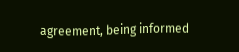agreement, being informed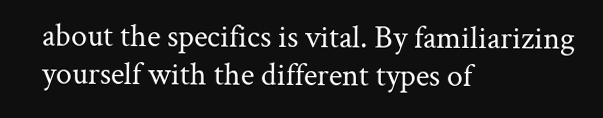about the specifics is vital. By familiarizing yourself with the different types of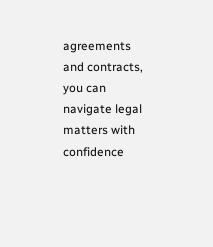agreements and contracts, you can navigate legal matters with confidence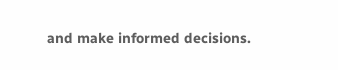and make informed decisions.